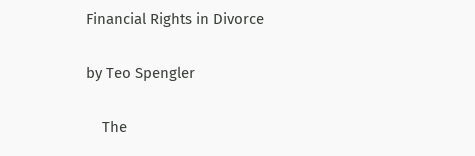Financial Rights in Divorce

by Teo Spengler

    The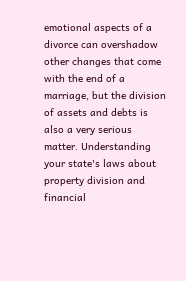emotional aspects of a divorce can overshadow other changes that come with the end of a marriage, but the division of assets and debts is also a very serious matter. Understanding your state's laws about property division and financial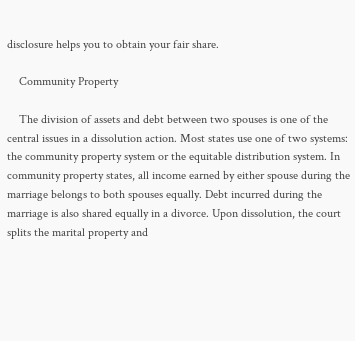disclosure helps you to obtain your fair share.

    Community Property

    The division of assets and debt between two spouses is one of the central issues in a dissolution action. Most states use one of two systems: the community property system or the equitable distribution system. In community property states, all income earned by either spouse during the marriage belongs to both spouses equally. Debt incurred during the marriage is also shared equally in a divorce. Upon dissolution, the court splits the marital property and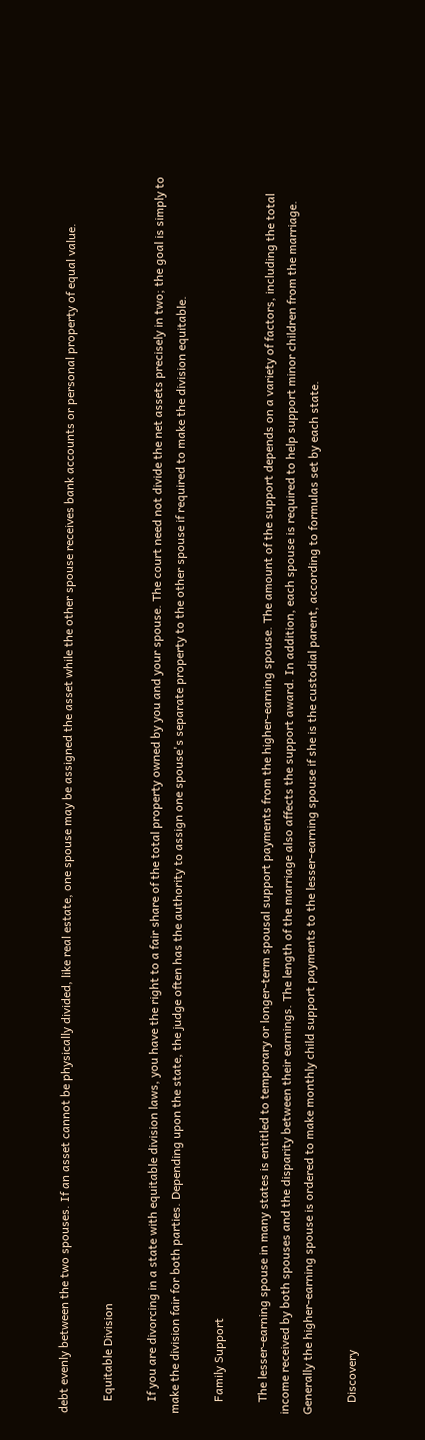debt evenly between the two spouses. If an asset cannot be physically divided, like real estate, one spouse may be assigned the asset while the other spouse receives bank accounts or personal property of equal value.

    Equitable Division

    If you are divorcing in a state with equitable division laws, you have the right to a fair share of the total property owned by you and your spouse. The court need not divide the net assets precisely in two; the goal is simply to make the division fair for both parties. Depending upon the state, the judge often has the authority to assign one spouse's separate property to the other spouse if required to make the division equitable.

    Family Support

    The lesser-earning spouse in many states is entitled to temporary or longer-term spousal support payments from the higher-earning spouse. The amount of the support depends on a variety of factors, including the total income received by both spouses and the disparity between their earnings. The length of the marriage also affects the support award. In addition, each spouse is required to help support minor children from the marriage. Generally the higher-earning spouse is ordered to make monthly child support payments to the lesser-earning spouse if she is the custodial parent, according to formulas set by each state.

    Discovery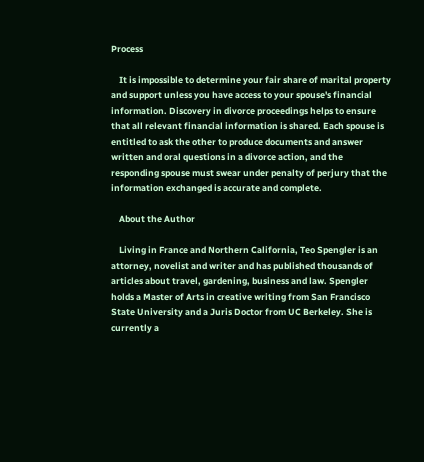Process

    It is impossible to determine your fair share of marital property and support unless you have access to your spouse's financial information. Discovery in divorce proceedings helps to ensure that all relevant financial information is shared. Each spouse is entitled to ask the other to produce documents and answer written and oral questions in a divorce action, and the responding spouse must swear under penalty of perjury that the information exchanged is accurate and complete.

    About the Author

    Living in France and Northern California, Teo Spengler is an attorney, novelist and writer and has published thousands of articles about travel, gardening, business and law. Spengler holds a Master of Arts in creative writing from San Francisco State University and a Juris Doctor from UC Berkeley. She is currently a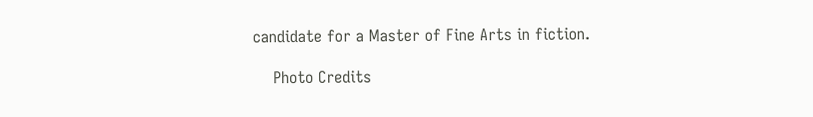candidate for a Master of Fine Arts in fiction.

    Photo Credits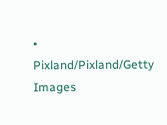• Pixland/Pixland/Getty Images